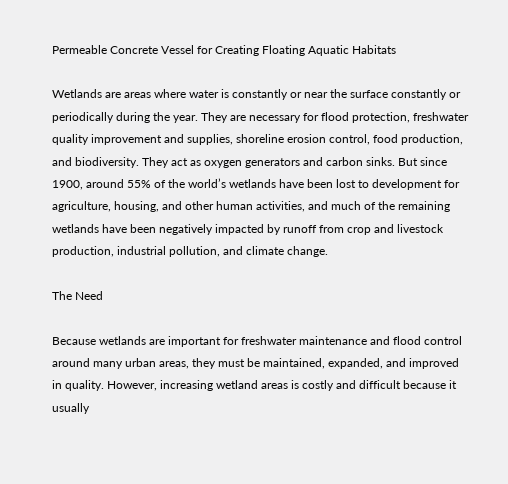Permeable Concrete Vessel for Creating Floating Aquatic Habitats

Wetlands are areas where water is constantly or near the surface constantly or periodically during the year. They are necessary for flood protection, freshwater quality improvement and supplies, shoreline erosion control, food production, and biodiversity. They act as oxygen generators and carbon sinks. But since 1900, around 55% of the world’s wetlands have been lost to development for agriculture, housing, and other human activities, and much of the remaining wetlands have been negatively impacted by runoff from crop and livestock production, industrial pollution, and climate change.

The Need

Because wetlands are important for freshwater maintenance and flood control around many urban areas, they must be maintained, expanded, and improved in quality. However, increasing wetland areas is costly and difficult because it usually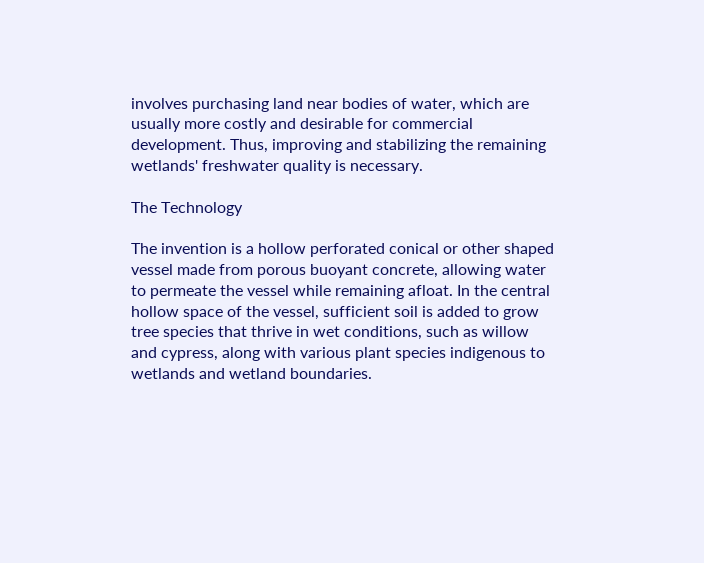involves purchasing land near bodies of water, which are usually more costly and desirable for commercial development. Thus, improving and stabilizing the remaining wetlands' freshwater quality is necessary.

The Technology

The invention is a hollow perforated conical or other shaped vessel made from porous buoyant concrete, allowing water to permeate the vessel while remaining afloat. In the central hollow space of the vessel, sufficient soil is added to grow tree species that thrive in wet conditions, such as willow and cypress, along with various plant species indigenous to wetlands and wetland boundaries.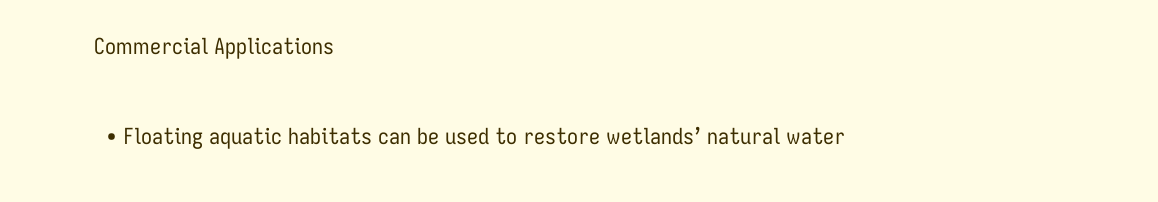Commercial Applications

  • Floating aquatic habitats can be used to restore wetlands’ natural water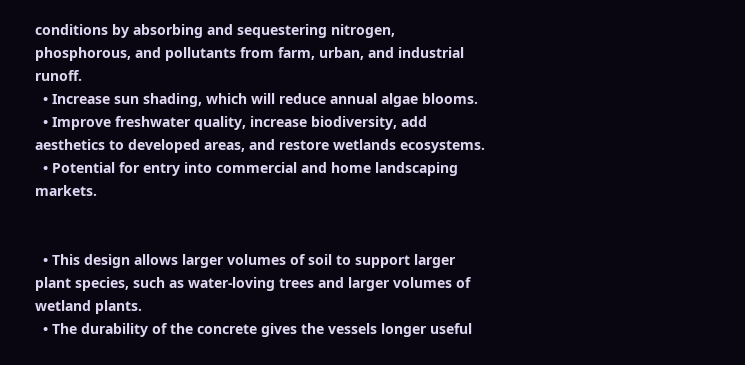conditions by absorbing and sequestering nitrogen, phosphorous, and pollutants from farm, urban, and industrial runoff.
  • Increase sun shading, which will reduce annual algae blooms.
  • Improve freshwater quality, increase biodiversity, add aesthetics to developed areas, and restore wetlands ecosystems.
  • Potential for entry into commercial and home landscaping markets.


  • This design allows larger volumes of soil to support larger plant species, such as water-loving trees and larger volumes of wetland plants.
  • The durability of the concrete gives the vessels longer useful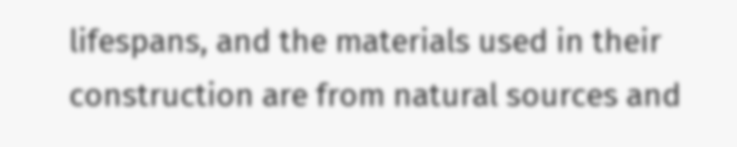lifespans, and the materials used in their construction are from natural sources and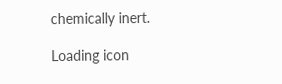chemically inert.

Loading icon